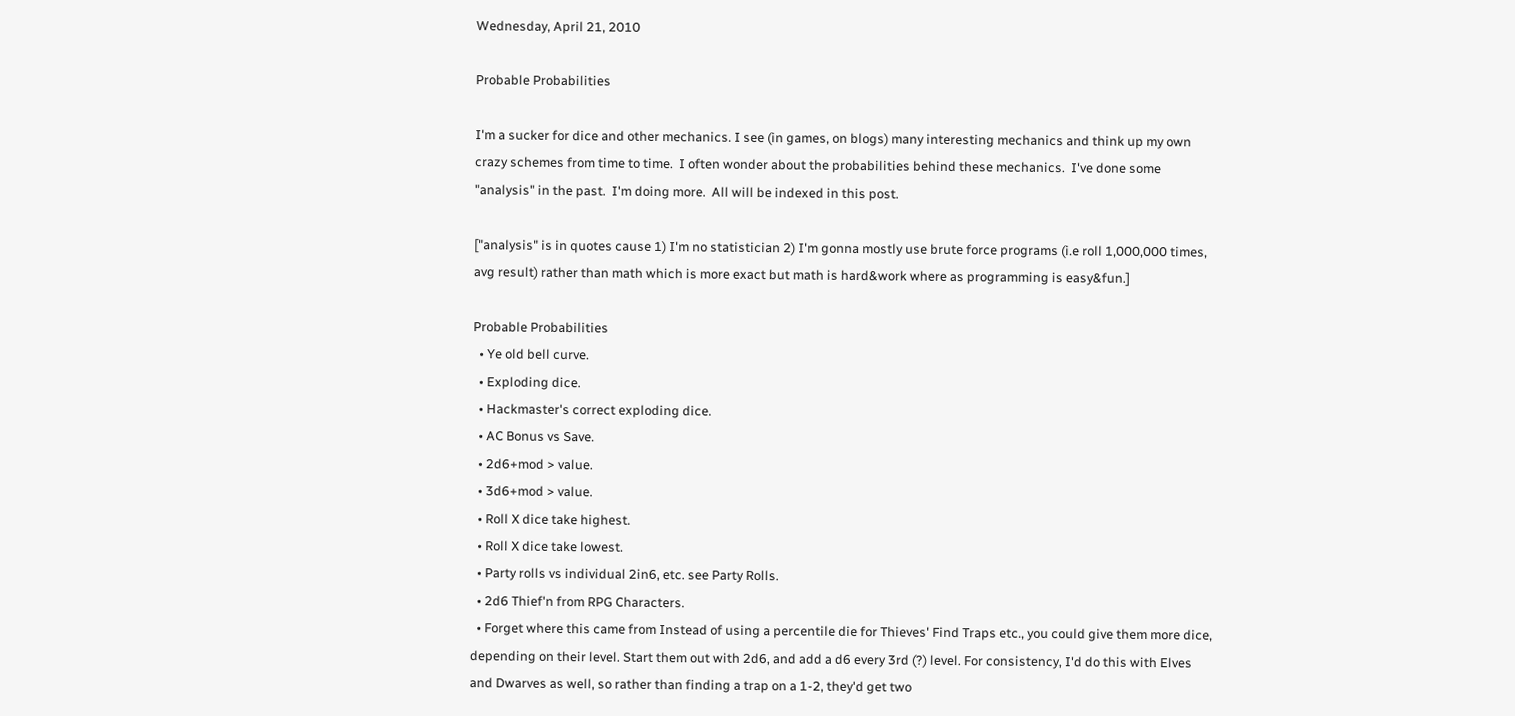Wednesday, April 21, 2010

Probable Probabilities

I'm a sucker for dice and other mechanics. I see (in games, on blogs) many interesting mechanics and think up my own crazy schemes from time to time.  I often wonder about the probabilities behind these mechanics.  I've done some "analysis" in the past.  I'm doing more.  All will be indexed in this post.

["analysis" is in quotes cause 1) I'm no statistician 2) I'm gonna mostly use brute force programs (i.e roll 1,000,000 times, avg result) rather than math which is more exact but math is hard&work where as programming is easy&fun.]

Probable Probabilities
  • Ye old bell curve.
  • Exploding dice.
  • Hackmaster's correct exploding dice.
  • AC Bonus vs Save.
  • 2d6+mod > value.
  • 3d6+mod > value.
  • Roll X dice take highest.
  • Roll X dice take lowest.
  • Party rolls vs individual 2in6, etc. see Party Rolls.
  • 2d6 Thief'n from RPG Characters.
  • Forget where this came from Instead of using a percentile die for Thieves' Find Traps etc., you could give them more dice, depending on their level. Start them out with 2d6, and add a d6 every 3rd (?) level. For consistency, I'd do this with Elves and Dwarves as well, so rather than finding a trap on a 1-2, they'd get two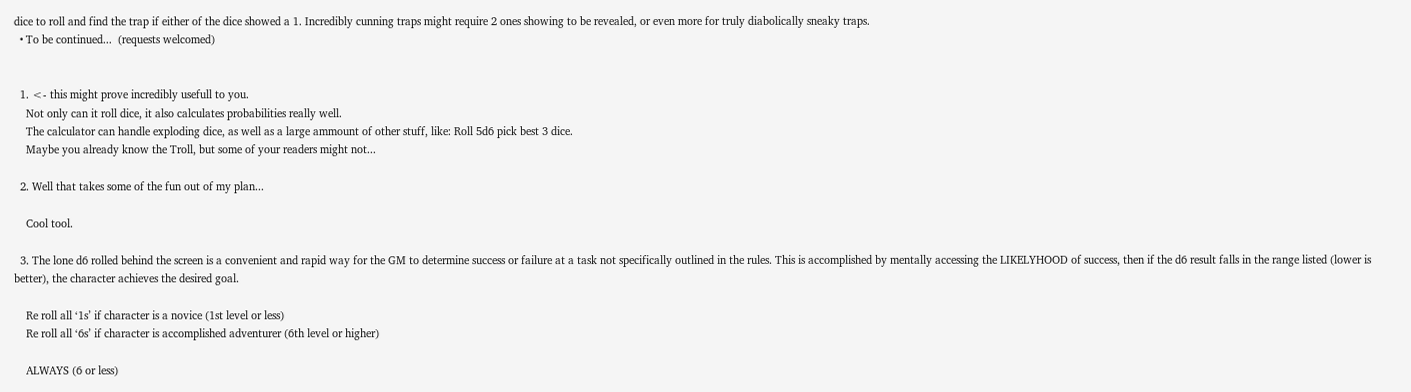dice to roll and find the trap if either of the dice showed a 1. Incredibly cunning traps might require 2 ones showing to be revealed, or even more for truly diabolically sneaky traps.
  • To be continued...  (requests welcomed)


  1. <- this might prove incredibly usefull to you.
    Not only can it roll dice, it also calculates probabilities really well.
    The calculator can handle exploding dice, as well as a large ammount of other stuff, like: Roll 5d6 pick best 3 dice.
    Maybe you already know the Troll, but some of your readers might not...

  2. Well that takes some of the fun out of my plan...

    Cool tool.

  3. The lone d6 rolled behind the screen is a convenient and rapid way for the GM to determine success or failure at a task not specifically outlined in the rules. This is accomplished by mentally accessing the LIKELYHOOD of success, then if the d6 result falls in the range listed (lower is better), the character achieves the desired goal.

    Re roll all ‘1s’ if character is a novice (1st level or less)
    Re roll all ‘6s’ if character is accomplished adventurer (6th level or higher)

    ALWAYS (6 or less)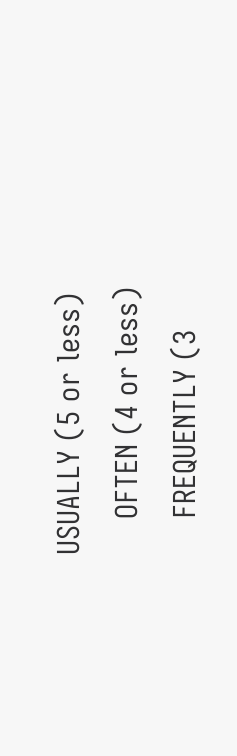USUALLY (5 or less)
    OFTEN (4 or less)
    FREQUENTLY (3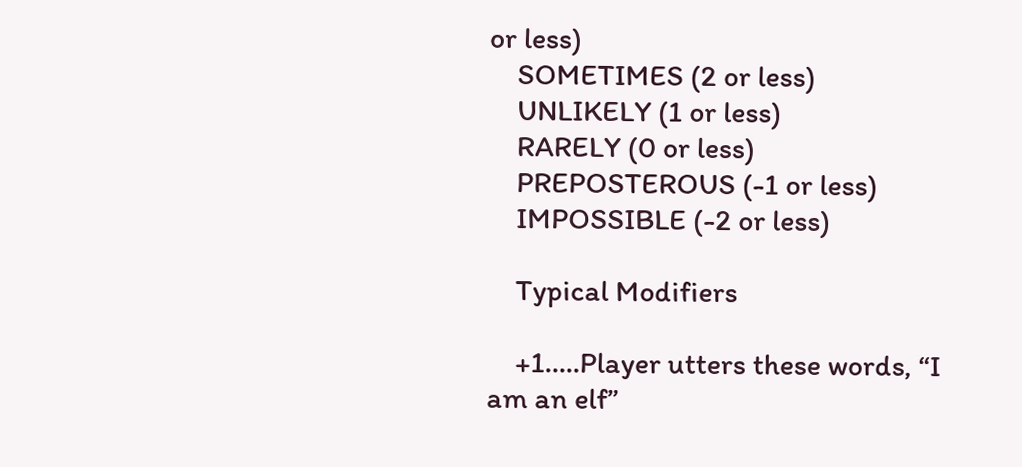or less)
    SOMETIMES (2 or less)
    UNLIKELY (1 or less)
    RARELY (0 or less)
    PREPOSTEROUS (-1 or less)
    IMPOSSIBLE (-2 or less)

    Typical Modifiers

    +1…..Player utters these words, “I am an elf”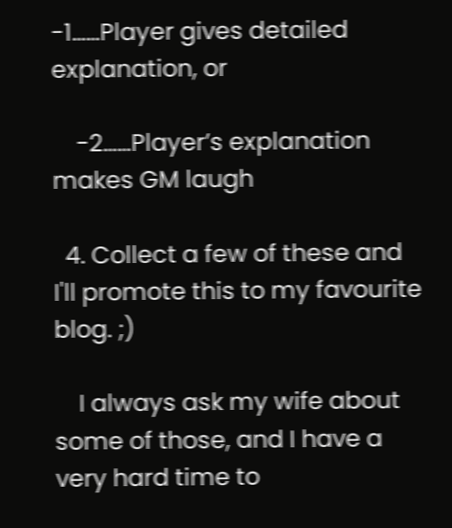-1……Player gives detailed explanation, or

    -2……Player’s explanation makes GM laugh

  4. Collect a few of these and I'll promote this to my favourite blog. ;)

    I always ask my wife about some of those, and I have a very hard time to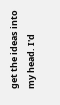get the ideas into my head. I'd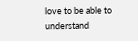love to be able to understand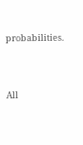probabilities.


All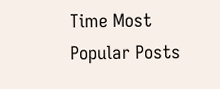Time Most Popular Posts